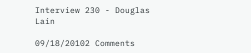Interview 230 - Douglas Lain

09/18/20102 Comments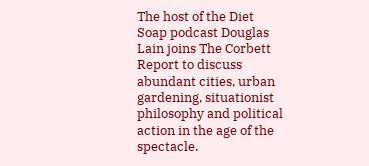The host of the Diet Soap podcast Douglas Lain joins The Corbett Report to discuss abundant cities, urban gardening, situationist philosophy and political action in the age of the spectacle.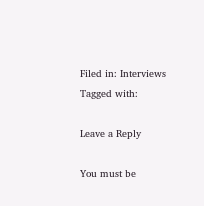Filed in: Interviews
Tagged with:

Leave a Reply

You must be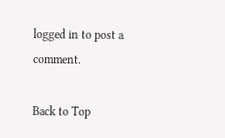logged in to post a comment.

Back to Top